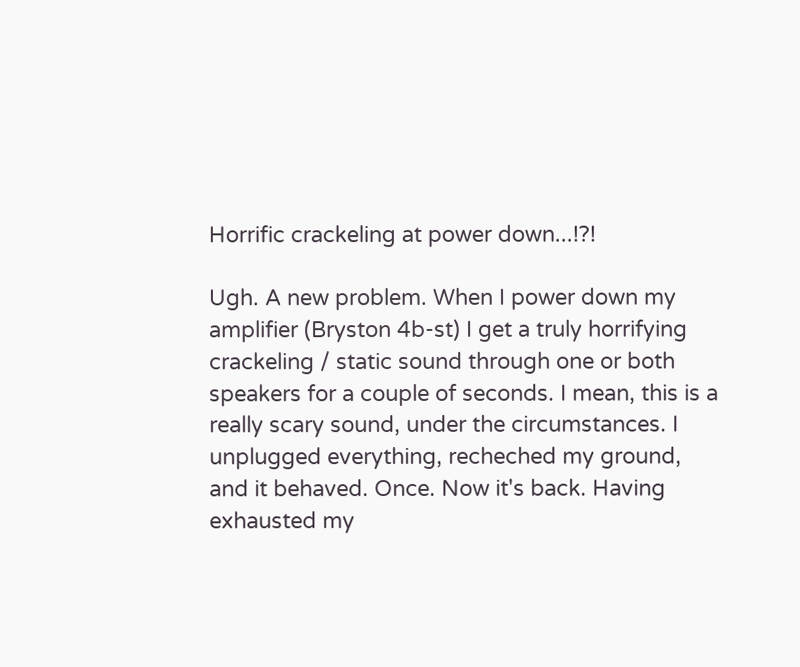Horrific crackeling at power down...!?!

Ugh. A new problem. When I power down my amplifier (Bryston 4b-st) I get a truly horrifying crackeling / static sound through one or both speakers for a couple of seconds. I mean, this is a really scary sound, under the circumstances. I unplugged everything, recheched my ground, and it behaved. Once. Now it's back. Having exhausted my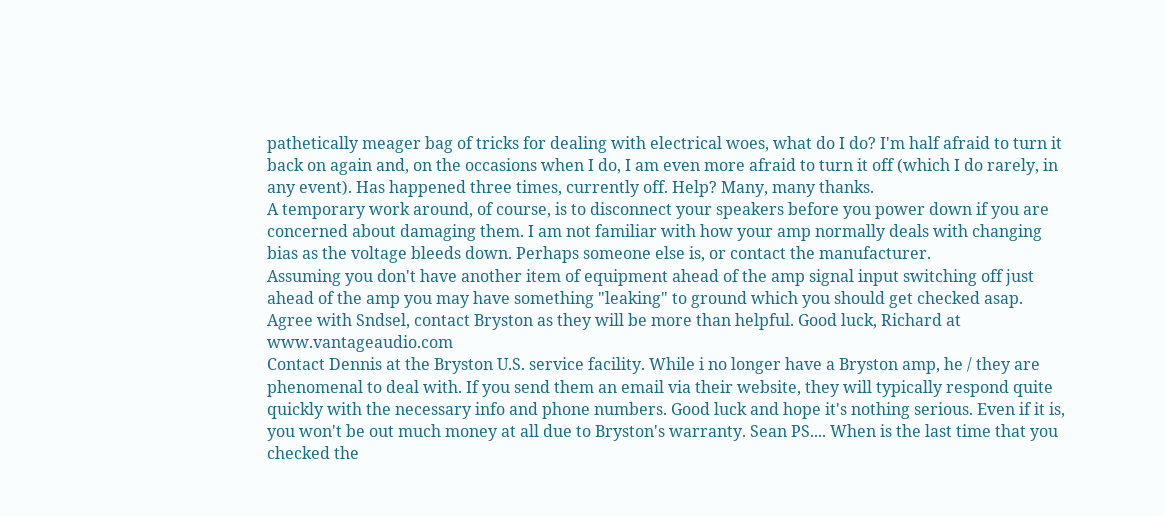pathetically meager bag of tricks for dealing with electrical woes, what do I do? I'm half afraid to turn it back on again and, on the occasions when I do, I am even more afraid to turn it off (which I do rarely, in any event). Has happened three times, currently off. Help? Many, many thanks.
A temporary work around, of course, is to disconnect your speakers before you power down if you are concerned about damaging them. I am not familiar with how your amp normally deals with changing bias as the voltage bleeds down. Perhaps someone else is, or contact the manufacturer.
Assuming you don't have another item of equipment ahead of the amp signal input switching off just ahead of the amp you may have something "leaking" to ground which you should get checked asap. Agree with Sndsel, contact Bryston as they will be more than helpful. Good luck, Richard at www.vantageaudio.com
Contact Dennis at the Bryston U.S. service facility. While i no longer have a Bryston amp, he / they are phenomenal to deal with. If you send them an email via their website, they will typically respond quite quickly with the necessary info and phone numbers. Good luck and hope it's nothing serious. Even if it is, you won't be out much money at all due to Bryston's warranty. Sean PS.... When is the last time that you checked the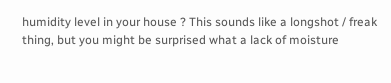humidity level in your house ? This sounds like a longshot / freak thing, but you might be surprised what a lack of moisture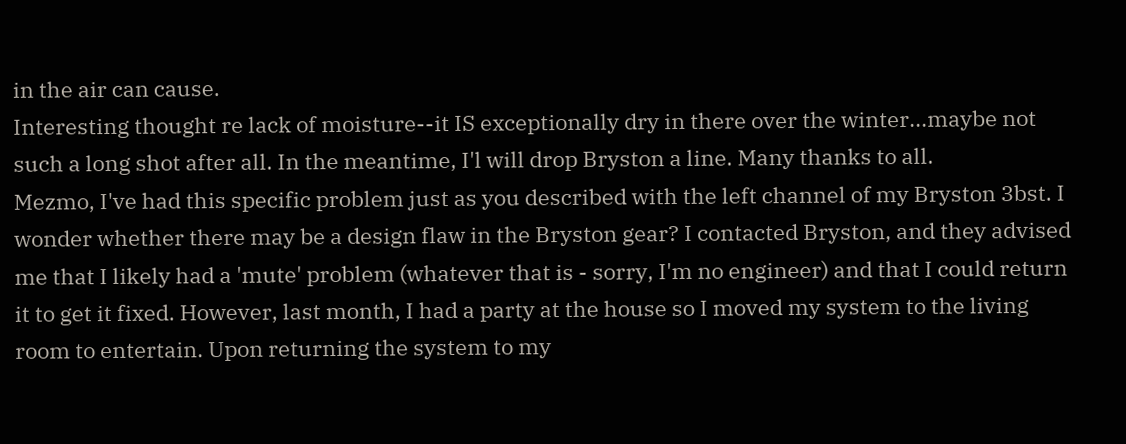in the air can cause.
Interesting thought re lack of moisture--it IS exceptionally dry in there over the winter...maybe not such a long shot after all. In the meantime, I'l will drop Bryston a line. Many thanks to all.
Mezmo, I've had this specific problem just as you described with the left channel of my Bryston 3bst. I wonder whether there may be a design flaw in the Bryston gear? I contacted Bryston, and they advised me that I likely had a 'mute' problem (whatever that is - sorry, I'm no engineer) and that I could return it to get it fixed. However, last month, I had a party at the house so I moved my system to the living room to entertain. Upon returning the system to my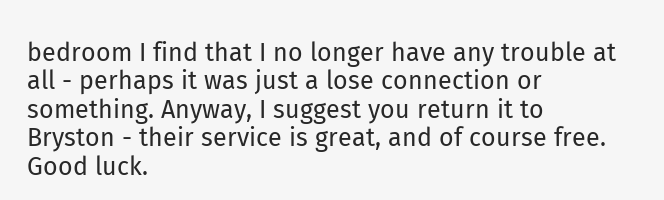bedroom I find that I no longer have any trouble at all - perhaps it was just a lose connection or something. Anyway, I suggest you return it to Bryston - their service is great, and of course free. Good luck.